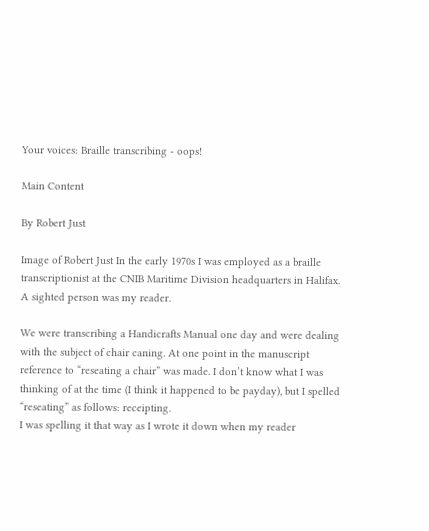Your voices: Braille transcribing - oops!

Main Content

By Robert Just

Image of Robert Just In the early 1970s I was employed as a braille transcriptionist at the CNIB Maritime Division headquarters in Halifax. A sighted person was my reader.

We were transcribing a Handicrafts Manual one day and were dealing with the subject of chair caning. At one point in the manuscript reference to “reseating a chair” was made. I don’t know what I was thinking of at the time (I think it happened to be payday), but I spelled “reseating” as follows: receipting.
I was spelling it that way as I wrote it down when my reader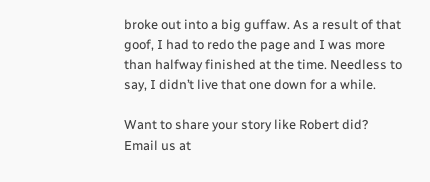broke out into a big guffaw. As a result of that goof, I had to redo the page and I was more than halfway finished at the time. Needless to say, I didn’t live that one down for a while.

Want to share your story like Robert did? Email us at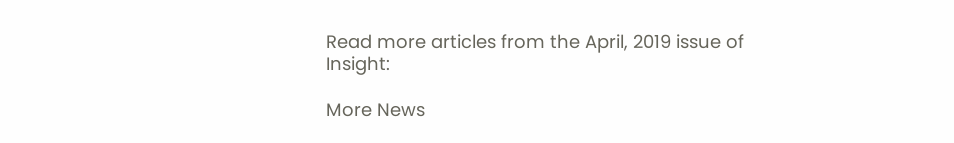Read more articles from the April, 2019 issue of Insight:

More News